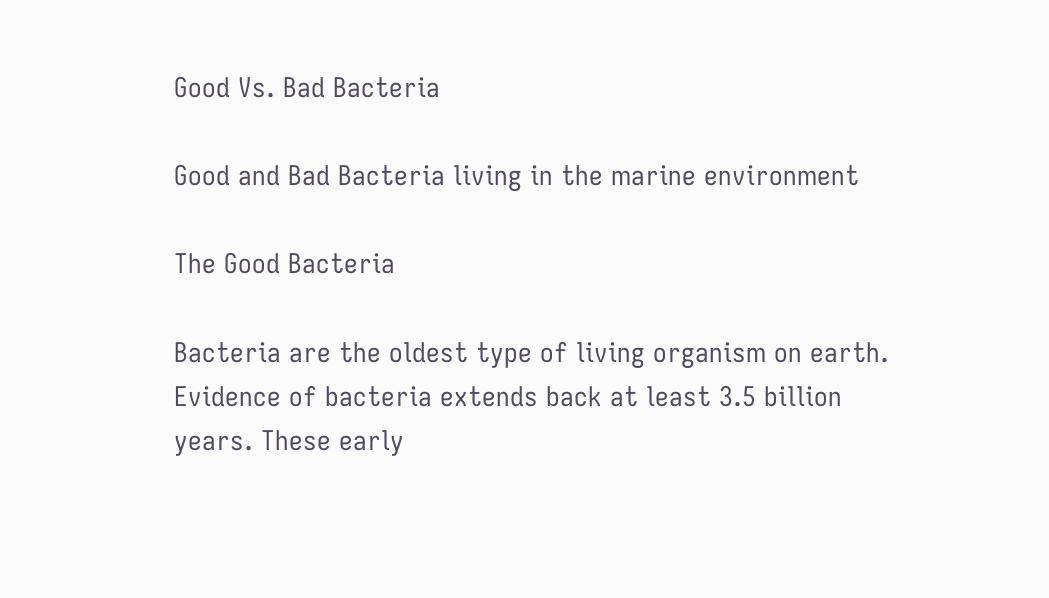Good Vs. Bad Bacteria

Good and Bad Bacteria living in the marine environment

The Good Bacteria

Bacteria are the oldest type of living organism on earth. Evidence of bacteria extends back at least 3.5 billion years. These early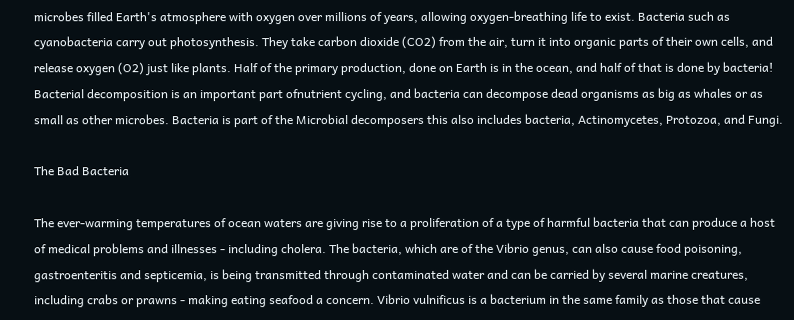microbes filled Earth's atmosphere with oxygen over millions of years, allowing oxygen-breathing life to exist. Bacteria such as cyanobacteria carry out photosynthesis. They take carbon dioxide (CO2) from the air, turn it into organic parts of their own cells, and release oxygen (O2) just like plants. Half of the primary production, done on Earth is in the ocean, and half of that is done by bacteria! Bacterial decomposition is an important part ofnutrient cycling, and bacteria can decompose dead organisms as big as whales or as small as other microbes. Bacteria is part of the Microbial decomposers this also includes bacteria, Actinomycetes, Protozoa, and Fungi.

The Bad Bacteria

The ever-warming temperatures of ocean waters are giving rise to a proliferation of a type of harmful bacteria that can produce a host of medical problems and illnesses - including cholera. The bacteria, which are of the Vibrio genus, can also cause food poisoning, gastroenteritis and septicemia, is being transmitted through contaminated water and can be carried by several marine creatures, including crabs or prawns - making eating seafood a concern. Vibrio vulnificus is a bacterium in the same family as those that cause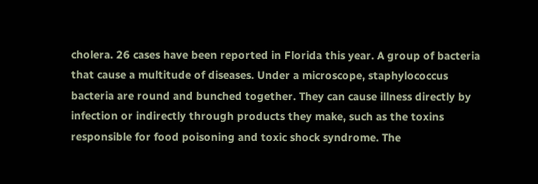cholera. 26 cases have been reported in Florida this year. A group of bacteria that cause a multitude of diseases. Under a microscope, staphylococcus bacteria are round and bunched together. They can cause illness directly by infection or indirectly through products they make, such as the toxins responsible for food poisoning and toxic shock syndrome. The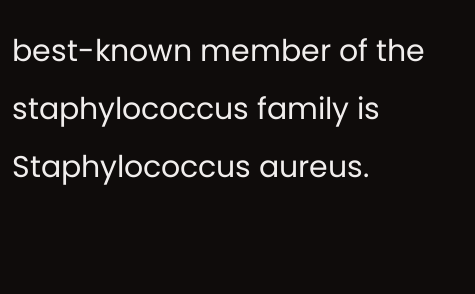best-known member of the staphylococcus family is Staphylococcus aureus.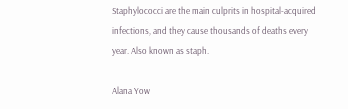Staphylococci are the main culprits in hospital-acquired infections, and they cause thousands of deaths every year. Also known as staph.

Alana Yow